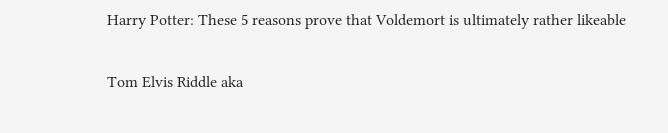Harry Potter: These 5 reasons prove that Voldemort is ultimately rather likeable


Tom Elvis Riddle aka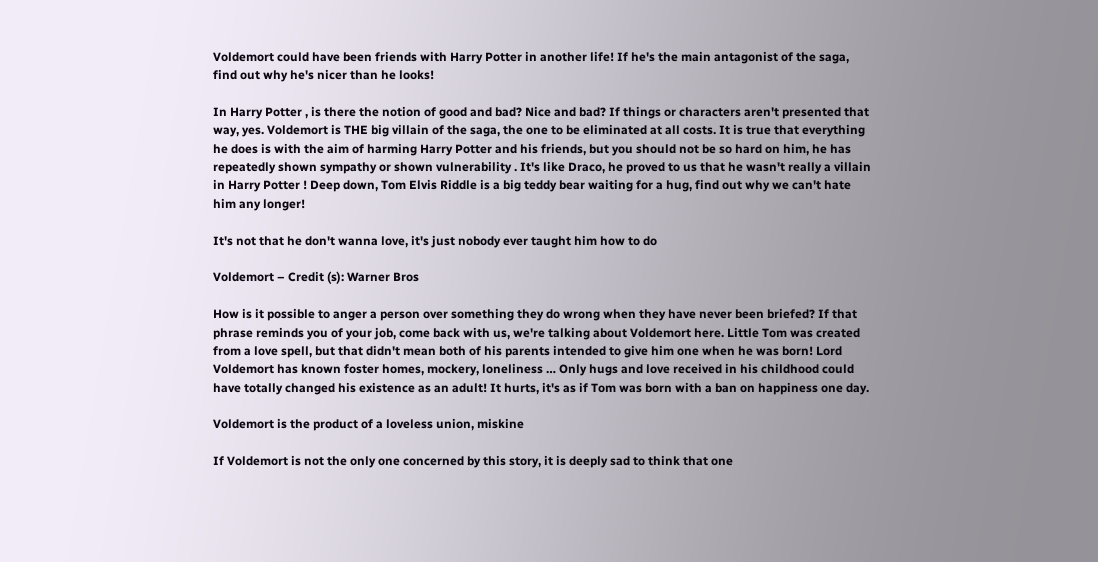Voldemort could have been friends with Harry Potter in another life! If he's the main antagonist of the saga, find out why he's nicer than he looks!

In Harry Potter , is there the notion of good and bad? Nice and bad? If things or characters aren't presented that way, yes. Voldemort is THE big villain of the saga, the one to be eliminated at all costs. It is true that everything he does is with the aim of harming Harry Potter and his friends, but you should not be so hard on him, he has repeatedly shown sympathy or shown vulnerability . It's like Draco, he proved to us that he wasn't really a villain in Harry Potter ! Deep down, Tom Elvis Riddle is a big teddy bear waiting for a hug, find out why we can't hate him any longer!

It's not that he don't wanna love, it's just nobody ever taught him how to do

Voldemort – Credit (s): Warner Bros

How is it possible to anger a person over something they do wrong when they have never been briefed? If that phrase reminds you of your job, come back with us, we're talking about Voldemort here. Little Tom was created from a love spell, but that didn't mean both of his parents intended to give him one when he was born! Lord Voldemort has known foster homes, mockery, loneliness … Only hugs and love received in his childhood could have totally changed his existence as an adult! It hurts, it's as if Tom was born with a ban on happiness one day.

Voldemort is the product of a loveless union, miskine

If Voldemort is not the only one concerned by this story, it is deeply sad to think that one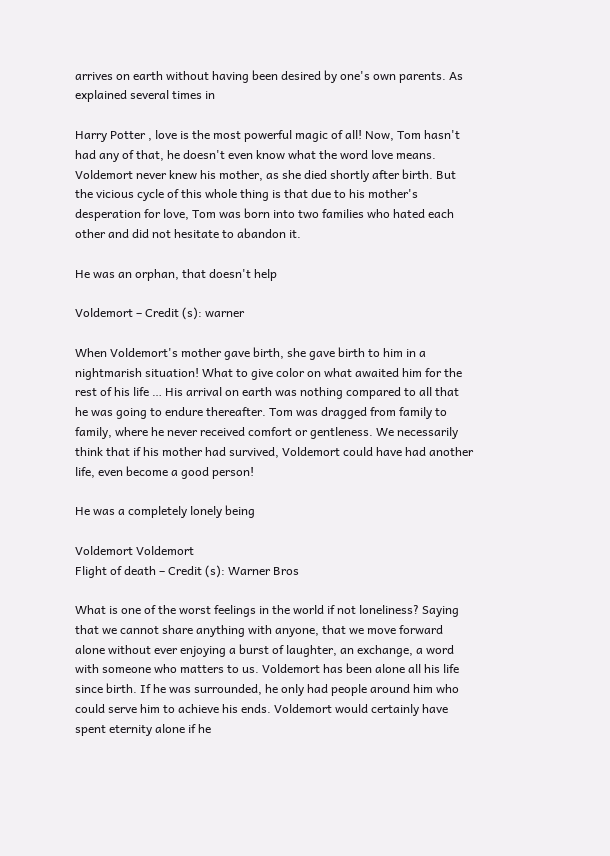arrives on earth without having been desired by one's own parents. As explained several times in

Harry Potter , love is the most powerful magic of all! Now, Tom hasn't had any of that, he doesn't even know what the word love means. Voldemort never knew his mother, as she died shortly after birth. But the vicious cycle of this whole thing is that due to his mother's desperation for love, Tom was born into two families who hated each other and did not hesitate to abandon it.

He was an orphan, that doesn't help

Voldemort – Credit (s): warner

When Voldemort's mother gave birth, she gave birth to him in a nightmarish situation! What to give color on what awaited him for the rest of his life … His arrival on earth was nothing compared to all that he was going to endure thereafter. Tom was dragged from family to family, where he never received comfort or gentleness. We necessarily think that if his mother had survived, Voldemort could have had another life, even become a good person!

He was a completely lonely being

Voldemort Voldemort
Flight of death – Credit (s): Warner Bros

What is one of the worst feelings in the world if not loneliness? Saying that we cannot share anything with anyone, that we move forward alone without ever enjoying a burst of laughter, an exchange, a word with someone who matters to us. Voldemort has been alone all his life since birth. If he was surrounded, he only had people around him who could serve him to achieve his ends. Voldemort would certainly have spent eternity alone if he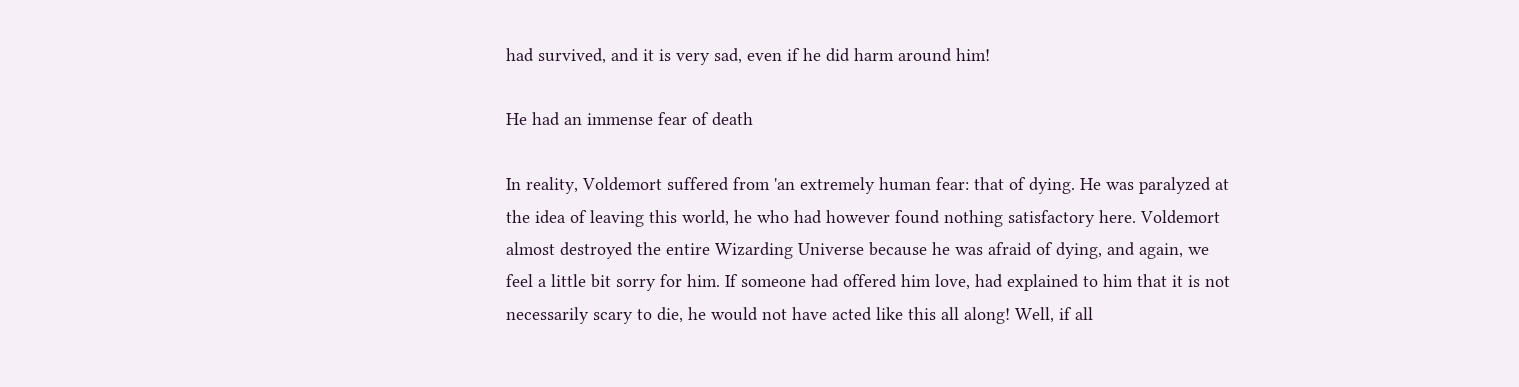had survived, and it is very sad, even if he did harm around him!

He had an immense fear of death

In reality, Voldemort suffered from 'an extremely human fear: that of dying. He was paralyzed at the idea of leaving this world, he who had however found nothing satisfactory here. Voldemort almost destroyed the entire Wizarding Universe because he was afraid of dying, and again, we feel a little bit sorry for him. If someone had offered him love, had explained to him that it is not necessarily scary to die, he would not have acted like this all along! Well, if all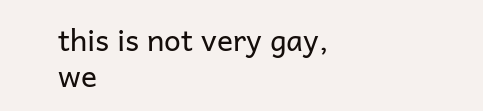this is not very gay, we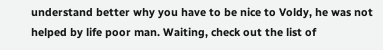understand better why you have to be nice to Voldy, he was not helped by life poor man. Waiting, check out the list of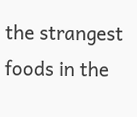the strangest foods in the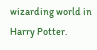wizarding world in Harry Potter.